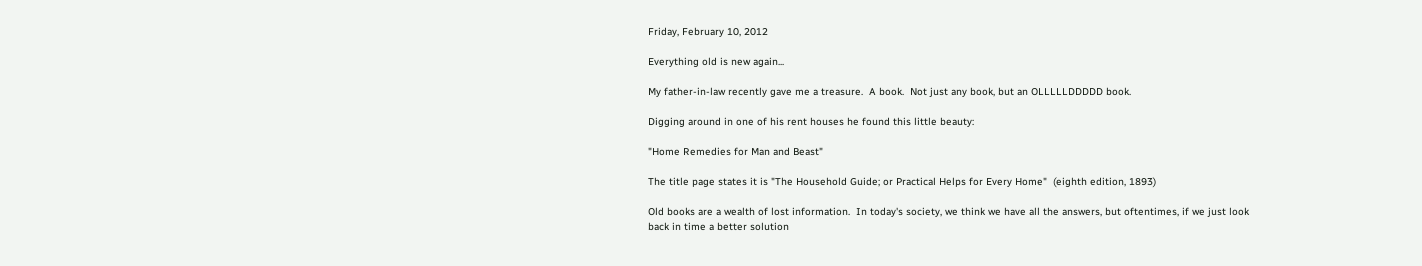Friday, February 10, 2012

Everything old is new again...

My father-in-law recently gave me a treasure.  A book.  Not just any book, but an OLLLLLDDDDD book.

Digging around in one of his rent houses he found this little beauty:

"Home Remedies for Man and Beast"

The title page states it is "The Household Guide; or Practical Helps for Every Home"  (eighth edition, 1893)

Old books are a wealth of lost information.  In today's society, we think we have all the answers, but oftentimes, if we just look back in time a better solution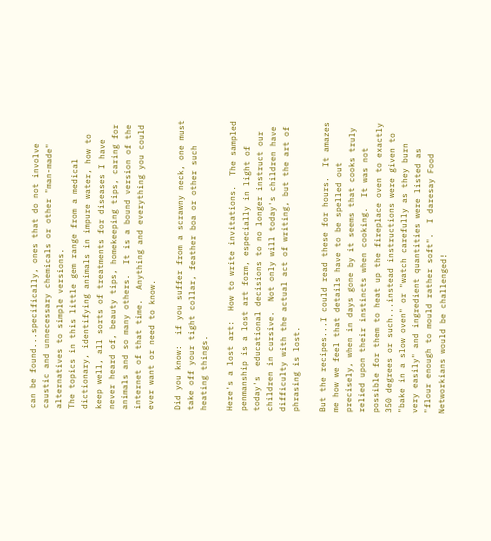can be found...specifically, ones that do not involve caustic and unnecessary chemicals or other "man-made" alternatives to simple versions.
The topics in this little gem range from a medical dictionary, identifying animals in impure water, how to keep well, all sorts of treatments for diseases I have never heard of, beauty tips, homekeeping tips, caring for animals and so many others.  It is a bound version of the internet of that time.  Anything and everything you could ever want or need to know.

Did you know:  if you suffer from a scrawny neck, one must take off your tight collar, feather boa or other such heating things.

Here's a lost art:  How to write invitations.  The sampled penmanship is a lost art form, especially in light of today's  educational decisions to no longer instruct our children in cursive.  Not only will today's children have difficulty with the actual act of writing, but the art of phrasing is lost.

But the recipes...I could read these for hours.  It amazes me how we feel that details have to be spelled out precisely, when in days gone by it seems that cooks truly relied upon their instincts when cooking.  It was not possible for them to heat up the fireplace oven to exactly 350 degrees or such...instead instructions were given to "bake in a slow oven" or "watch carefully as they burn very easily" and ingredient quantities were listed as "flour enough to mould rather soft".  I daresay Food Networkians would be challenged!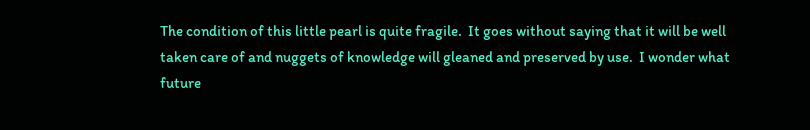The condition of this little pearl is quite fragile.  It goes without saying that it will be well taken care of and nuggets of knowledge will gleaned and preserved by use.  I wonder what future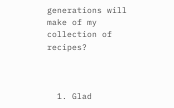generations will make of my collection of recipes?



  1. Glad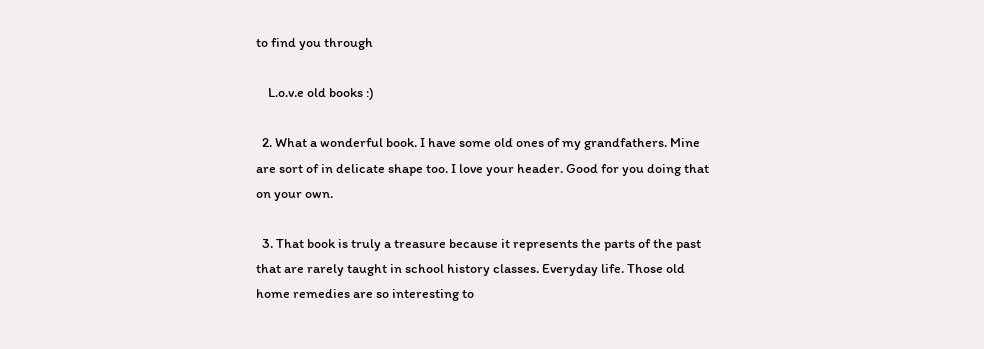to find you through

    L.o.v.e old books :)

  2. What a wonderful book. I have some old ones of my grandfathers. Mine are sort of in delicate shape too. I love your header. Good for you doing that on your own.

  3. That book is truly a treasure because it represents the parts of the past that are rarely taught in school history classes. Everyday life. Those old home remedies are so interesting to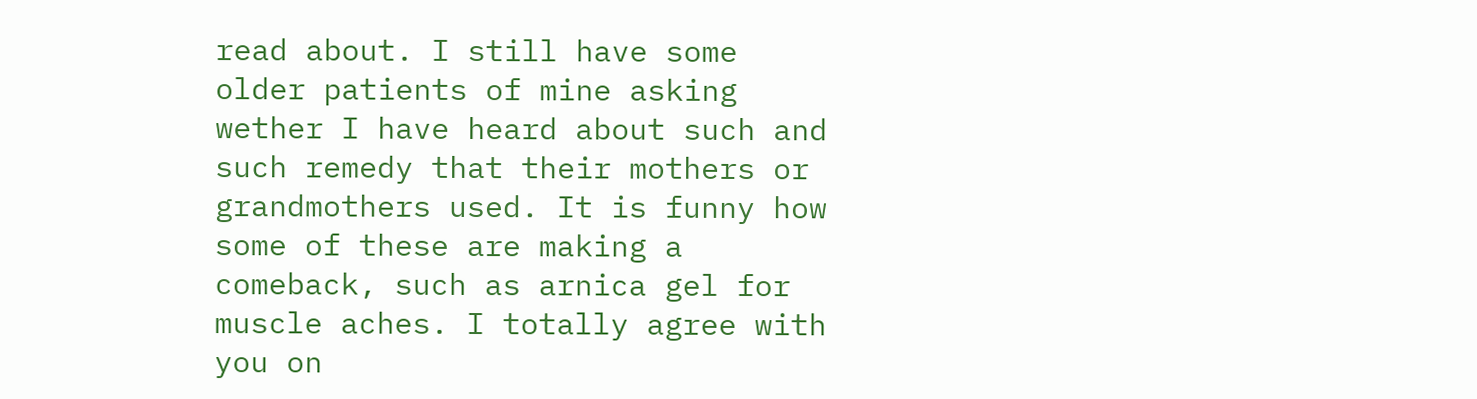read about. I still have some older patients of mine asking wether I have heard about such and such remedy that their mothers or grandmothers used. It is funny how some of these are making a comeback, such as arnica gel for muscle aches. I totally agree with you on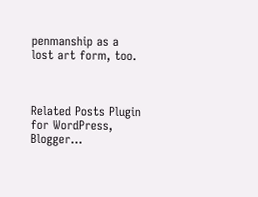penmanship as a lost art form, too.



Related Posts Plugin for WordPress, Blogger...